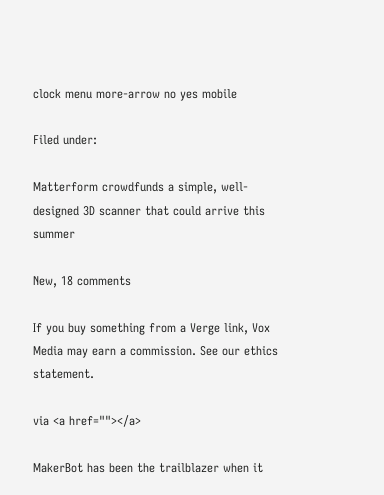clock menu more-arrow no yes mobile

Filed under:

Matterform crowdfunds a simple, well-designed 3D scanner that could arrive this summer

New, 18 comments

If you buy something from a Verge link, Vox Media may earn a commission. See our ethics statement.

via <a href=""></a>

MakerBot has been the trailblazer when it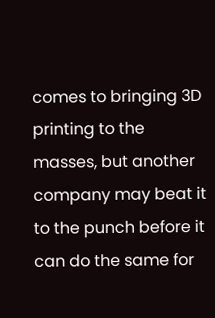comes to bringing 3D printing to the masses, but another company may beat it to the punch before it can do the same for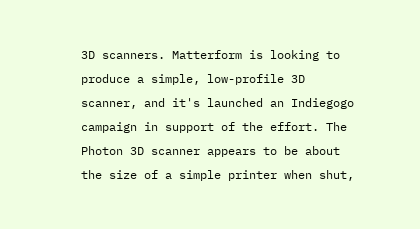3D scanners. Matterform is looking to produce a simple, low-profile 3D scanner, and it's launched an Indiegogo campaign in support of the effort. The Photon 3D scanner appears to be about the size of a simple printer when shut,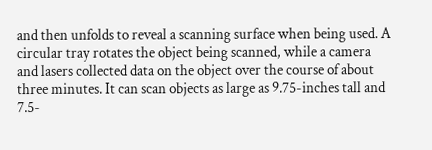and then unfolds to reveal a scanning surface when being used. A circular tray rotates the object being scanned, while a camera and lasers collected data on the object over the course of about three minutes. It can scan objects as large as 9.75-inches tall and 7.5-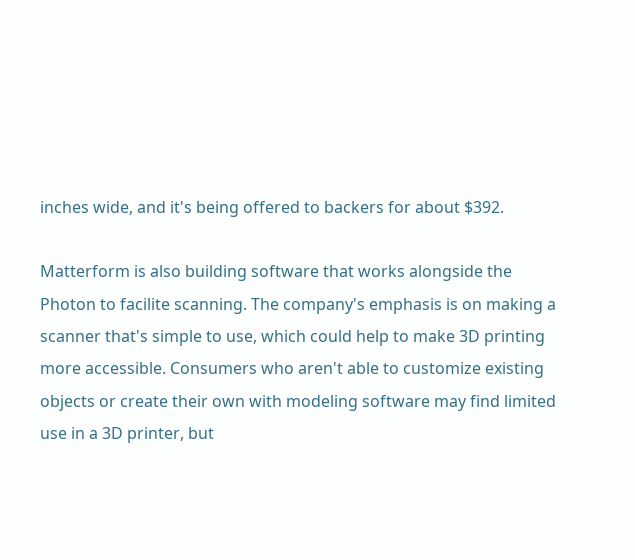inches wide, and it's being offered to backers for about $392.

Matterform is also building software that works alongside the Photon to facilite scanning. The company's emphasis is on making a scanner that's simple to use, which could help to make 3D printing more accessible. Consumers who aren't able to customize existing objects or create their own with modeling software may find limited use in a 3D printer, but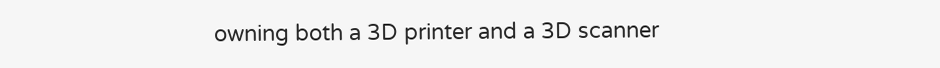owning both a 3D printer and a 3D scanner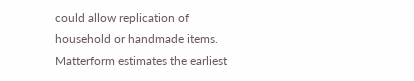could allow replication of household or handmade items. Matterform estimates the earliest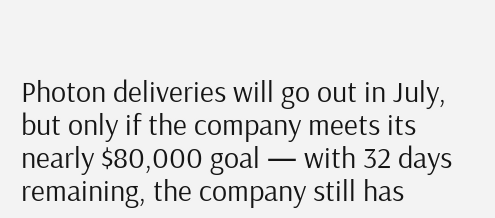Photon deliveries will go out in July, but only if the company meets its nearly $80,000 goal — with 32 days remaining, the company still has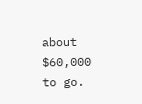about $60,000 to go.